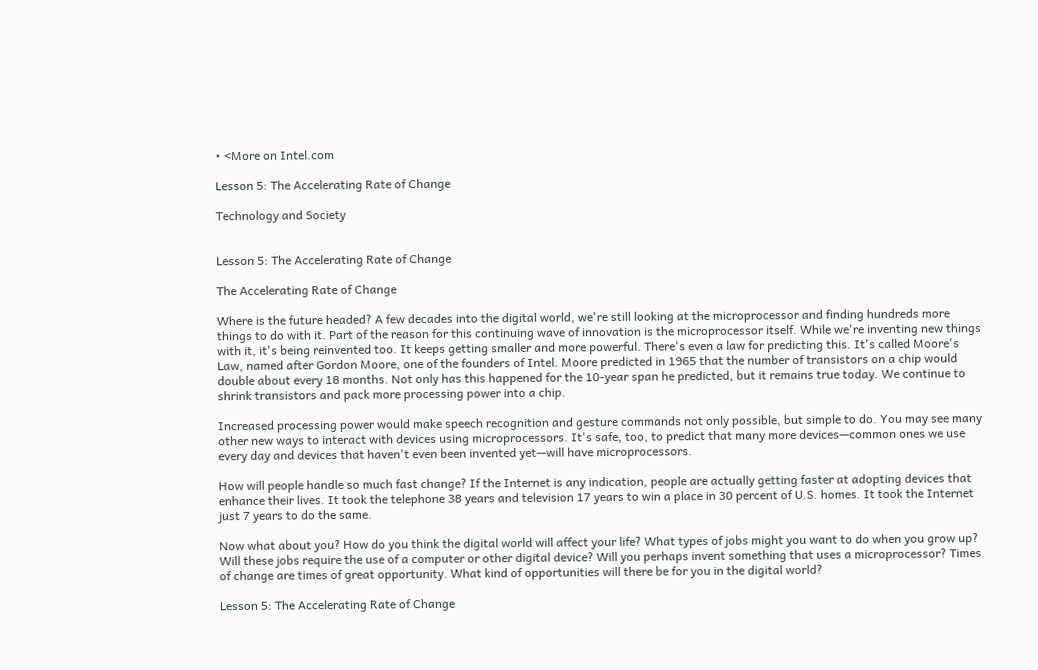• <More on Intel.com

Lesson 5: The Accelerating Rate of Change

Technology and Society


Lesson 5: The Accelerating Rate of Change

The Accelerating Rate of Change

Where is the future headed? A few decades into the digital world, we're still looking at the microprocessor and finding hundreds more things to do with it. Part of the reason for this continuing wave of innovation is the microprocessor itself. While we're inventing new things with it, it's being reinvented too. It keeps getting smaller and more powerful. There's even a law for predicting this. It's called Moore's Law, named after Gordon Moore, one of the founders of Intel. Moore predicted in 1965 that the number of transistors on a chip would double about every 18 months. Not only has this happened for the 10-year span he predicted, but it remains true today. We continue to shrink transistors and pack more processing power into a chip.

Increased processing power would make speech recognition and gesture commands not only possible, but simple to do. You may see many other new ways to interact with devices using microprocessors. It's safe, too, to predict that many more devices—common ones we use every day and devices that haven't even been invented yet—will have microprocessors.

How will people handle so much fast change? If the Internet is any indication, people are actually getting faster at adopting devices that enhance their lives. It took the telephone 38 years and television 17 years to win a place in 30 percent of U.S. homes. It took the Internet just 7 years to do the same.

Now what about you? How do you think the digital world will affect your life? What types of jobs might you want to do when you grow up? Will these jobs require the use of a computer or other digital device? Will you perhaps invent something that uses a microprocessor? Times of change are times of great opportunity. What kind of opportunities will there be for you in the digital world?

Lesson 5: The Accelerating Rate of Change